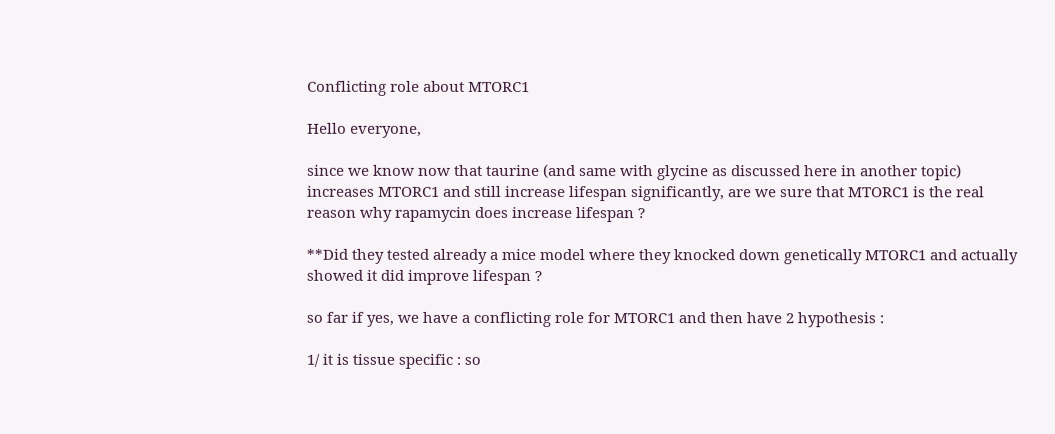Conflicting role about MTORC1

Hello everyone,

since we know now that taurine (and same with glycine as discussed here in another topic) increases MTORC1 and still increase lifespan significantly, are we sure that MTORC1 is the real reason why rapamycin does increase lifespan ?

**Did they tested already a mice model where they knocked down genetically MTORC1 and actually showed it did improve lifespan ?

so far if yes, we have a conflicting role for MTORC1 and then have 2 hypothesis :

1/ it is tissue specific : so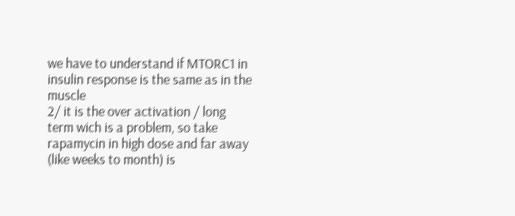we have to understand if MTORC1 in insulin response is the same as in the muscle
2/ it is the over activation / long term wich is a problem, so take rapamycin in high dose and far away (like weeks to month) is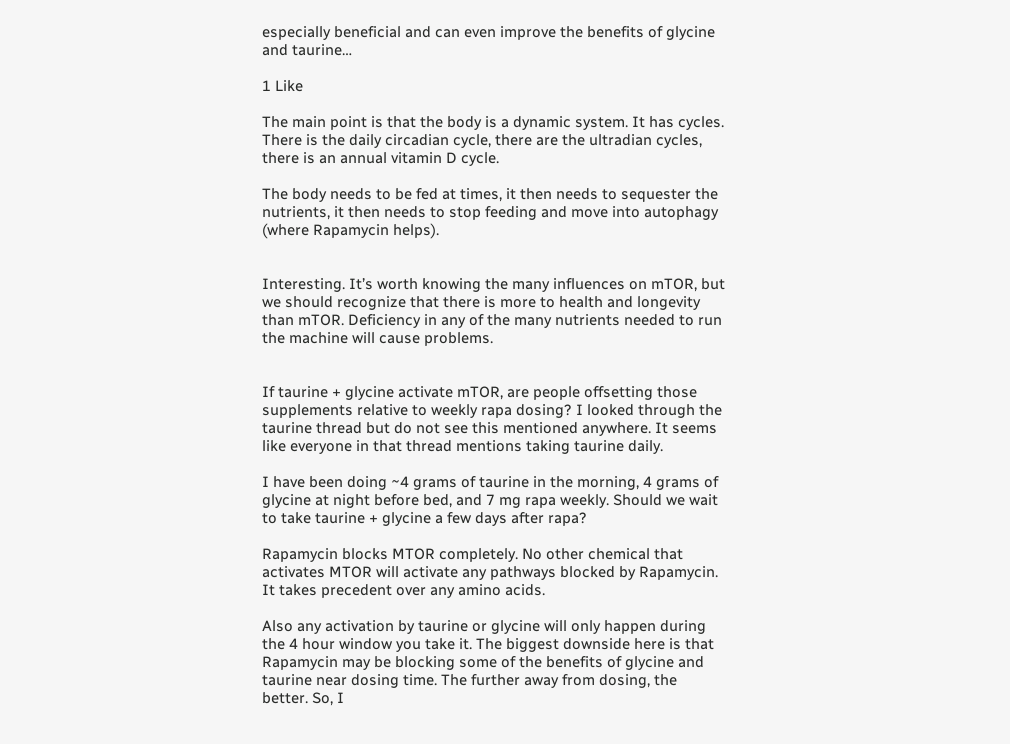especially beneficial and can even improve the benefits of glycine and taurine…

1 Like

The main point is that the body is a dynamic system. It has cycles. There is the daily circadian cycle, there are the ultradian cycles, there is an annual vitamin D cycle.

The body needs to be fed at times, it then needs to sequester the nutrients, it then needs to stop feeding and move into autophagy (where Rapamycin helps).


Interesting. It’s worth knowing the many influences on mTOR, but we should recognize that there is more to health and longevity than mTOR. Deficiency in any of the many nutrients needed to run the machine will cause problems.


If taurine + glycine activate mTOR, are people offsetting those supplements relative to weekly rapa dosing? I looked through the taurine thread but do not see this mentioned anywhere. It seems like everyone in that thread mentions taking taurine daily.

I have been doing ~4 grams of taurine in the morning, 4 grams of glycine at night before bed, and 7 mg rapa weekly. Should we wait to take taurine + glycine a few days after rapa?

Rapamycin blocks MTOR completely. No other chemical that activates MTOR will activate any pathways blocked by Rapamycin. It takes precedent over any amino acids.

Also any activation by taurine or glycine will only happen during the 4 hour window you take it. The biggest downside here is that Rapamycin may be blocking some of the benefits of glycine and taurine near dosing time. The further away from dosing, the better. So, I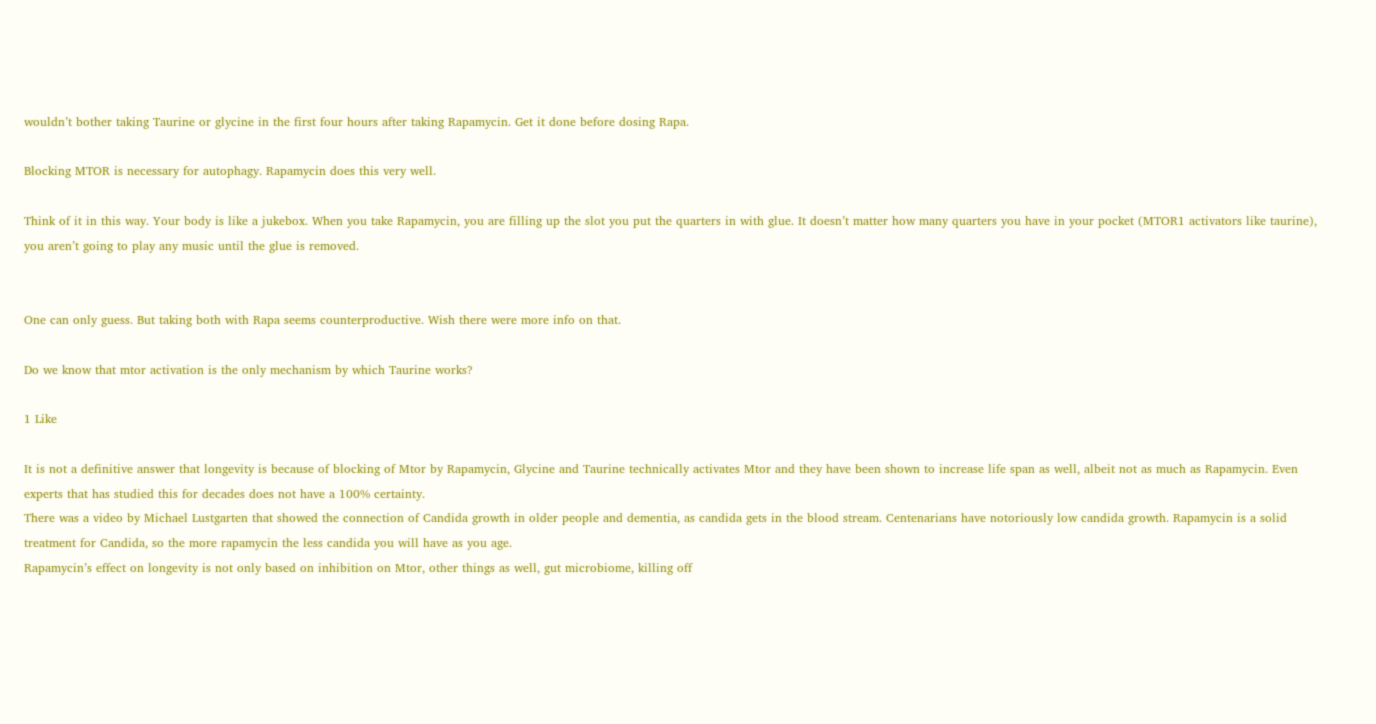wouldn’t bother taking Taurine or glycine in the first four hours after taking Rapamycin. Get it done before dosing Rapa.

Blocking MTOR is necessary for autophagy. Rapamycin does this very well.

Think of it in this way. Your body is like a jukebox. When you take Rapamycin, you are filling up the slot you put the quarters in with glue. It doesn’t matter how many quarters you have in your pocket (MTOR1 activators like taurine), you aren’t going to play any music until the glue is removed.


One can only guess. But taking both with Rapa seems counterproductive. Wish there were more info on that.

Do we know that mtor activation is the only mechanism by which Taurine works?

1 Like

It is not a definitive answer that longevity is because of blocking of Mtor by Rapamycin, Glycine and Taurine technically activates Mtor and they have been shown to increase life span as well, albeit not as much as Rapamycin. Even experts that has studied this for decades does not have a 100% certainty.
There was a video by Michael Lustgarten that showed the connection of Candida growth in older people and dementia, as candida gets in the blood stream. Centenarians have notoriously low candida growth. Rapamycin is a solid treatment for Candida, so the more rapamycin the less candida you will have as you age.
Rapamycin’s effect on longevity is not only based on inhibition on Mtor, other things as well, gut microbiome, killing off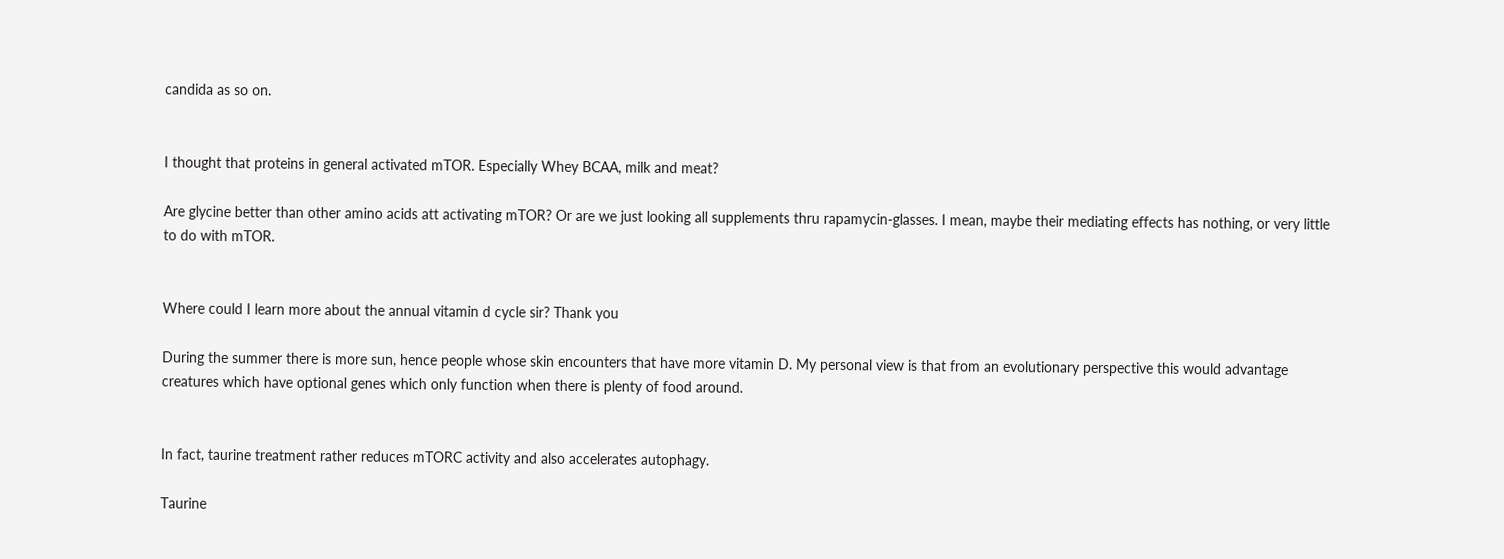candida as so on.


I thought that proteins in general activated mTOR. Especially Whey BCAA, milk and meat?

Are glycine better than other amino acids att activating mTOR? Or are we just looking all supplements thru rapamycin-glasses. I mean, maybe their mediating effects has nothing, or very little to do with mTOR.


Where could I learn more about the annual vitamin d cycle sir? Thank you

During the summer there is more sun, hence people whose skin encounters that have more vitamin D. My personal view is that from an evolutionary perspective this would advantage creatures which have optional genes which only function when there is plenty of food around.


In fact, taurine treatment rather reduces mTORC activity and also accelerates autophagy.

Taurine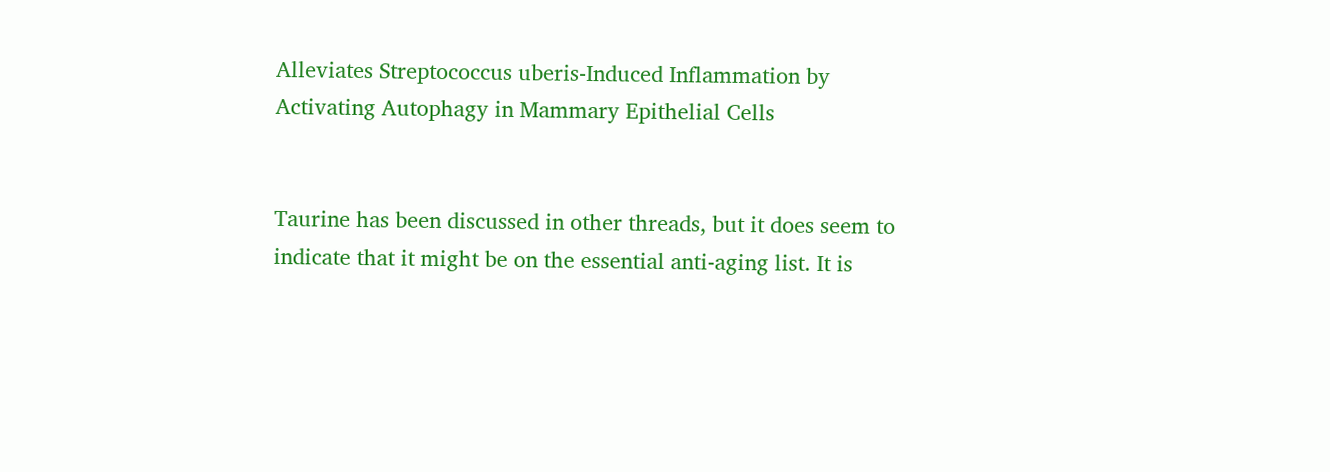Alleviates Streptococcus uberis-Induced Inflammation by Activating Autophagy in Mammary Epithelial Cells


Taurine has been discussed in other threads, but it does seem to indicate that it might be on the essential anti-aging list. It is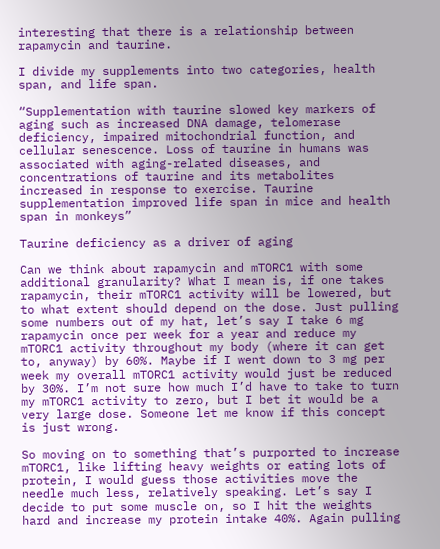interesting that there is a relationship between rapamycin and taurine.

I divide my supplements into two categories, health span, and life span.

“Supplementation with taurine slowed key markers of aging such as increased DNA damage, telomerase deficiency, impaired mitochondrial function, and cellular senescence. Loss of taurine in humans was associated with aging-related diseases, and concentrations of taurine and its metabolites increased in response to exercise. Taurine supplementation improved life span in mice and health span in monkeys”

Taurine deficiency as a driver of aging

Can we think about rapamycin and mTORC1 with some additional granularity? What I mean is, if one takes rapamycin, their mTORC1 activity will be lowered, but to what extent should depend on the dose. Just pulling some numbers out of my hat, let’s say I take 6 mg rapamycin once per week for a year and reduce my mTORC1 activity throughout my body (where it can get to, anyway) by 60%. Maybe if I went down to 3 mg per week my overall mTORC1 activity would just be reduced by 30%. I’m not sure how much I’d have to take to turn my mTORC1 activity to zero, but I bet it would be a very large dose. Someone let me know if this concept is just wrong.

So moving on to something that’s purported to increase mTORC1, like lifting heavy weights or eating lots of protein, I would guess those activities move the needle much less, relatively speaking. Let’s say I decide to put some muscle on, so I hit the weights hard and increase my protein intake 40%. Again pulling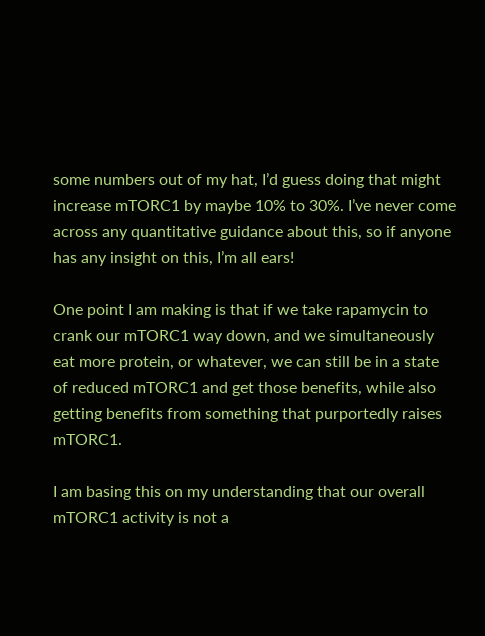some numbers out of my hat, I’d guess doing that might increase mTORC1 by maybe 10% to 30%. I’ve never come across any quantitative guidance about this, so if anyone has any insight on this, I’m all ears!

One point I am making is that if we take rapamycin to crank our mTORC1 way down, and we simultaneously eat more protein, or whatever, we can still be in a state of reduced mTORC1 and get those benefits, while also getting benefits from something that purportedly raises mTORC1.

I am basing this on my understanding that our overall mTORC1 activity is not a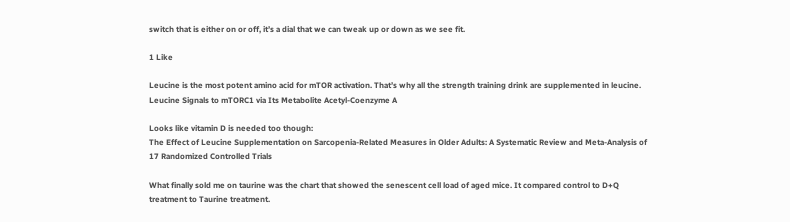switch that is either on or off, it’s a dial that we can tweak up or down as we see fit.

1 Like

Leucine is the most potent amino acid for mTOR activation. That’s why all the strength training drink are supplemented in leucine.
Leucine Signals to mTORC1 via Its Metabolite Acetyl-Coenzyme A

Looks like vitamin D is needed too though:
The Effect of Leucine Supplementation on Sarcopenia-Related Measures in Older Adults: A Systematic Review and Meta-Analysis of 17 Randomized Controlled Trials

What finally sold me on taurine was the chart that showed the senescent cell load of aged mice. It compared control to D+Q treatment to Taurine treatment.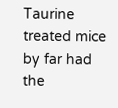Taurine treated mice by far had the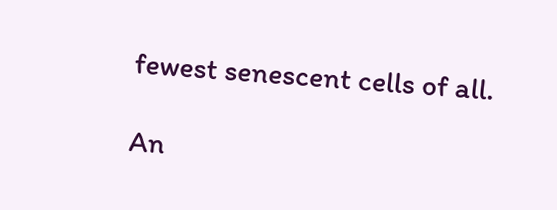fewest senescent cells of all.

An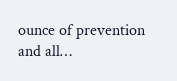ounce of prevention and all…